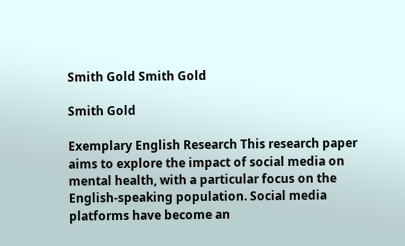Smith Gold Smith Gold

Smith Gold

Exemplary English Research This research paper aims to explore the impact of social media on mental health, with a particular focus on the English-speaking population. Social media platforms have become an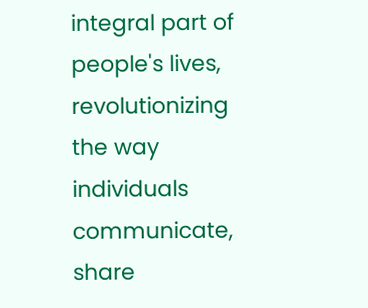integral part of people's lives, revolutionizing the way individuals communicate, share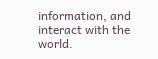information, and interact with the world.